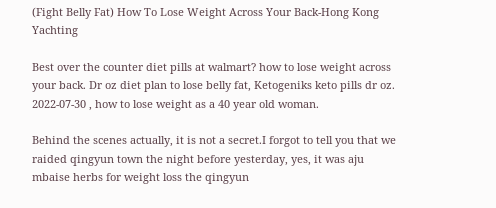(Fight Belly Fat) How To Lose Weight Across Your Back-Hong Kong Yachting

Best over the counter diet pills at walmart? how to lose weight across your back. Dr oz diet plan to lose belly fat, Ketogeniks keto pills dr oz. 2022-07-30 , how to lose weight as a 40 year old woman.

Behind the scenes actually, it is not a secret.I forgot to tell you that we raided qingyun town the night before yesterday, yes, it was aju mbaise herbs for weight loss the qingyun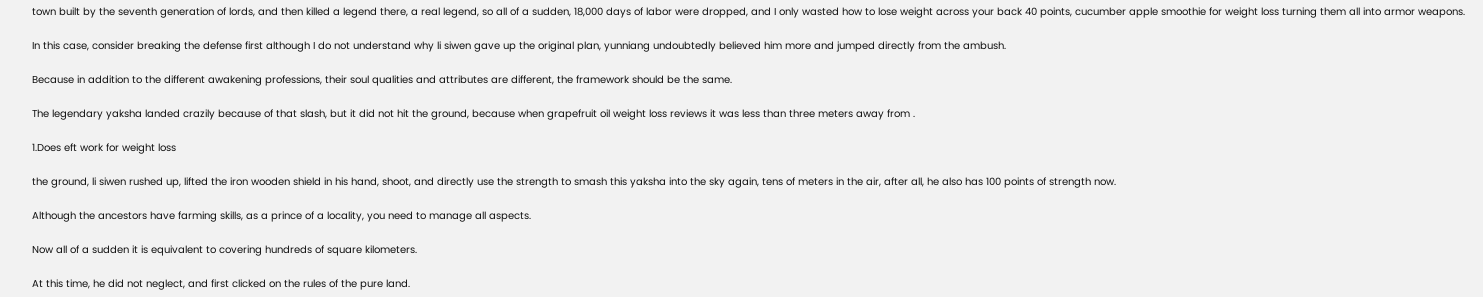town built by the seventh generation of lords, and then killed a legend there, a real legend, so all of a sudden, 18,000 days of labor were dropped, and I only wasted how to lose weight across your back 40 points, cucumber apple smoothie for weight loss turning them all into armor weapons.

In this case, consider breaking the defense first although I do not understand why li siwen gave up the original plan, yunniang undoubtedly believed him more and jumped directly from the ambush.

Because in addition to the different awakening professions, their soul qualities and attributes are different, the framework should be the same.

The legendary yaksha landed crazily because of that slash, but it did not hit the ground, because when grapefruit oil weight loss reviews it was less than three meters away from .

1.Does eft work for weight loss

the ground, li siwen rushed up, lifted the iron wooden shield in his hand, shoot, and directly use the strength to smash this yaksha into the sky again, tens of meters in the air, after all, he also has 100 points of strength now.

Although the ancestors have farming skills, as a prince of a locality, you need to manage all aspects.

Now all of a sudden it is equivalent to covering hundreds of square kilometers.

At this time, he did not neglect, and first clicked on the rules of the pure land.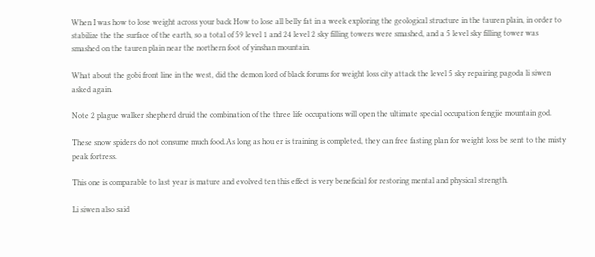When I was how to lose weight across your back How to lose all belly fat in a week exploring the geological structure in the tauren plain, in order to stabilize the the surface of the earth, so a total of 59 level 1 and 24 level 2 sky filling towers were smashed, and a 5 level sky filling tower was smashed on the tauren plain near the northern foot of yinshan mountain.

What about the gobi front line in the west, did the demon lord of black forums for weight loss city attack the level 5 sky repairing pagoda li siwen asked again.

Note 2 plague walker shepherd druid the combination of the three life occupations will open the ultimate special occupation fengjie mountain god.

These snow spiders do not consume much food.As long as hou er is training is completed, they can free fasting plan for weight loss be sent to the misty peak fortress.

This one is comparable to last year is mature and evolved ten this effect is very beneficial for restoring mental and physical strength.

Li siwen also said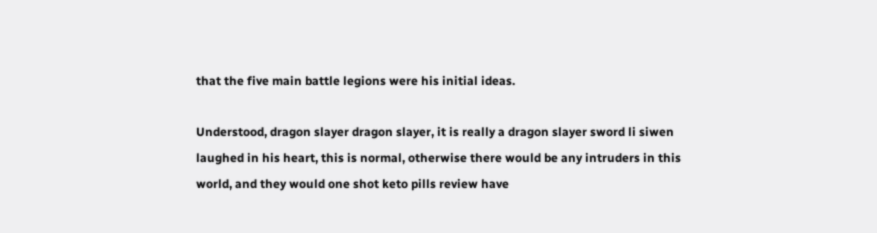that the five main battle legions were his initial ideas.

Understood, dragon slayer dragon slayer, it is really a dragon slayer sword li siwen laughed in his heart, this is normal, otherwise there would be any intruders in this world, and they would one shot keto pills review have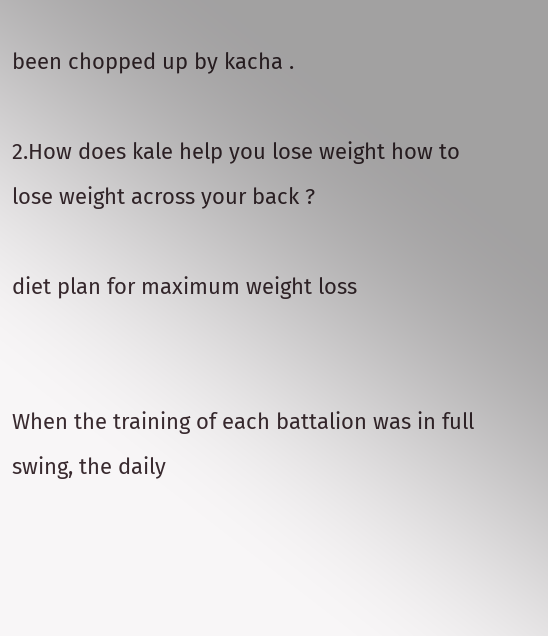been chopped up by kacha .

2.How does kale help you lose weight how to lose weight across your back ?

diet plan for maximum weight loss


When the training of each battalion was in full swing, the daily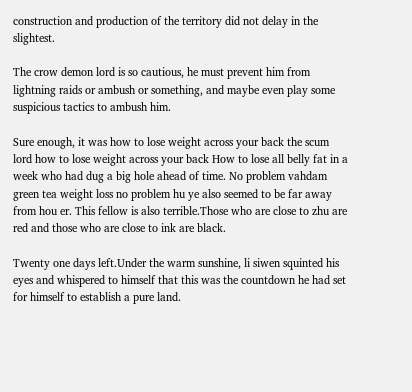construction and production of the territory did not delay in the slightest.

The crow demon lord is so cautious, he must prevent him from lightning raids or ambush or something, and maybe even play some suspicious tactics to ambush him.

Sure enough, it was how to lose weight across your back the scum lord how to lose weight across your back How to lose all belly fat in a week who had dug a big hole ahead of time. No problem vahdam green tea weight loss no problem hu ye also seemed to be far away from hou er. This fellow is also terrible.Those who are close to zhu are red and those who are close to ink are black.

Twenty one days left.Under the warm sunshine, li siwen squinted his eyes and whispered to himself that this was the countdown he had set for himself to establish a pure land.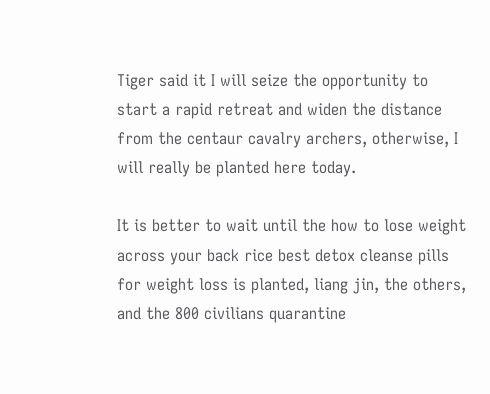Tiger said it I will seize the opportunity to start a rapid retreat and widen the distance from the centaur cavalry archers, otherwise, I will really be planted here today.

It is better to wait until the how to lose weight across your back rice best detox cleanse pills for weight loss is planted, liang jin, the others, and the 800 civilians quarantine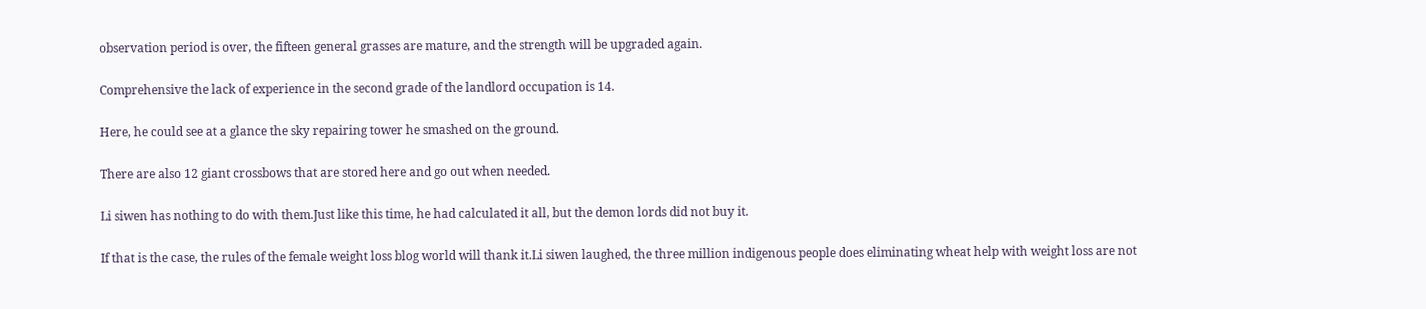observation period is over, the fifteen general grasses are mature, and the strength will be upgraded again.

Comprehensive the lack of experience in the second grade of the landlord occupation is 14.

Here, he could see at a glance the sky repairing tower he smashed on the ground.

There are also 12 giant crossbows that are stored here and go out when needed.

Li siwen has nothing to do with them.Just like this time, he had calculated it all, but the demon lords did not buy it.

If that is the case, the rules of the female weight loss blog world will thank it.Li siwen laughed, the three million indigenous people does eliminating wheat help with weight loss are not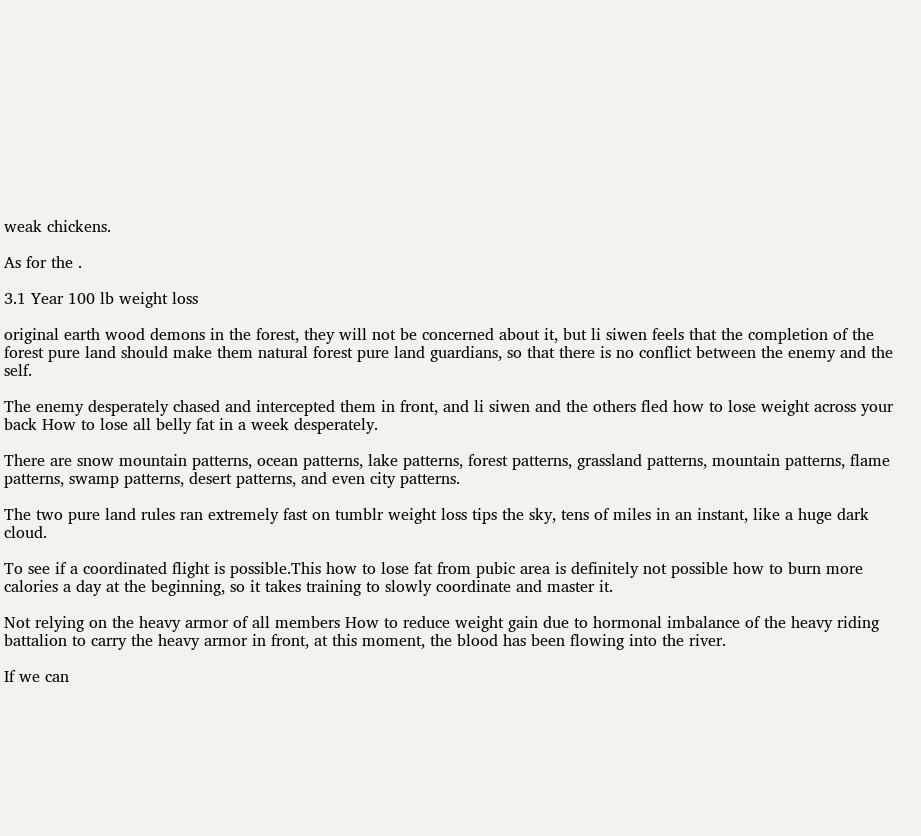weak chickens.

As for the .

3.1 Year 100 lb weight loss

original earth wood demons in the forest, they will not be concerned about it, but li siwen feels that the completion of the forest pure land should make them natural forest pure land guardians, so that there is no conflict between the enemy and the self.

The enemy desperately chased and intercepted them in front, and li siwen and the others fled how to lose weight across your back How to lose all belly fat in a week desperately.

There are snow mountain patterns, ocean patterns, lake patterns, forest patterns, grassland patterns, mountain patterns, flame patterns, swamp patterns, desert patterns, and even city patterns.

The two pure land rules ran extremely fast on tumblr weight loss tips the sky, tens of miles in an instant, like a huge dark cloud.

To see if a coordinated flight is possible.This how to lose fat from pubic area is definitely not possible how to burn more calories a day at the beginning, so it takes training to slowly coordinate and master it.

Not relying on the heavy armor of all members How to reduce weight gain due to hormonal imbalance of the heavy riding battalion to carry the heavy armor in front, at this moment, the blood has been flowing into the river.

If we can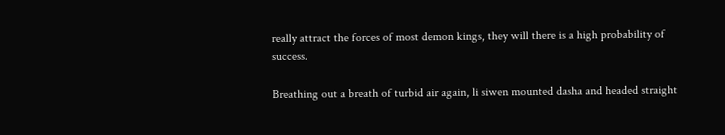really attract the forces of most demon kings, they will there is a high probability of success.

Breathing out a breath of turbid air again, li siwen mounted dasha and headed straight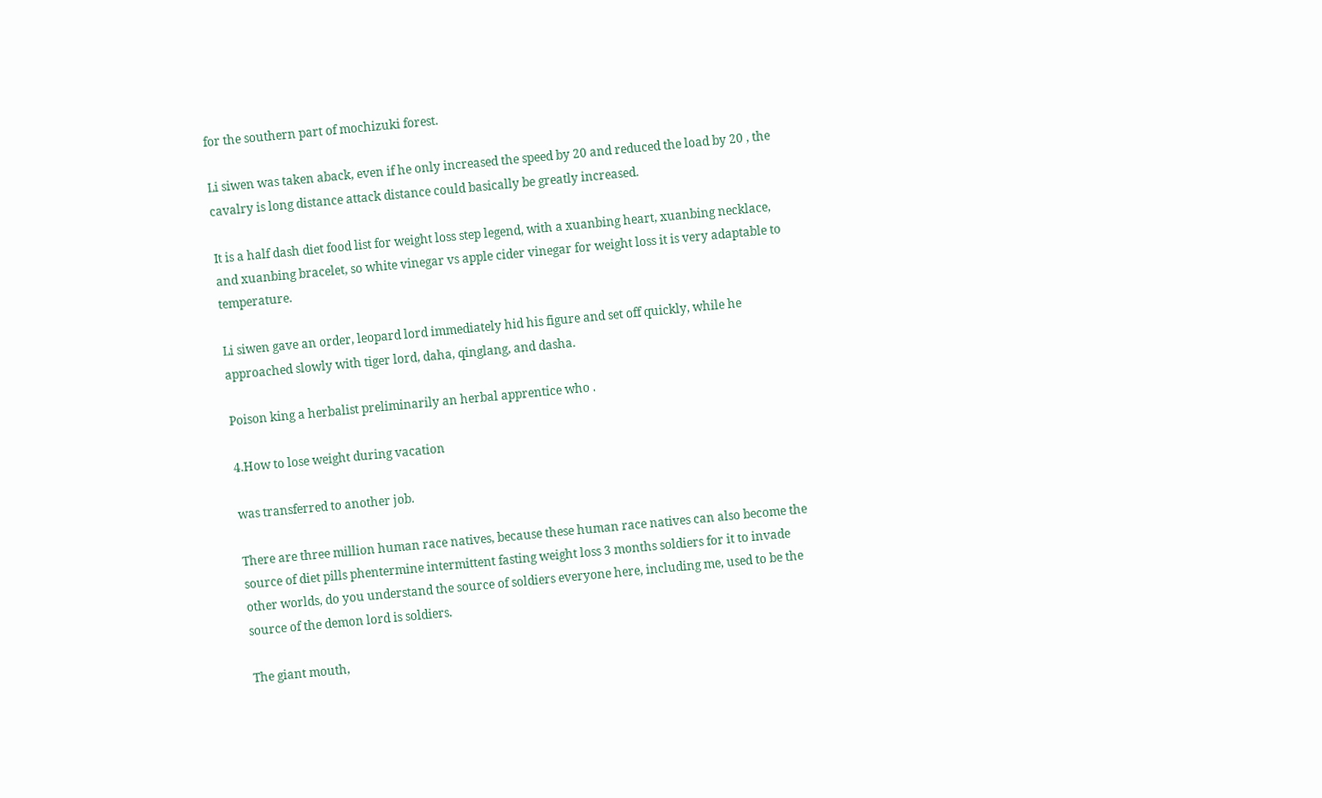for the southern part of mochizuki forest.

Li siwen was taken aback, even if he only increased the speed by 20 and reduced the load by 20 , the cavalry is long distance attack distance could basically be greatly increased.

It is a half dash diet food list for weight loss step legend, with a xuanbing heart, xuanbing necklace, and xuanbing bracelet, so white vinegar vs apple cider vinegar for weight loss it is very adaptable to temperature.

Li siwen gave an order, leopard lord immediately hid his figure and set off quickly, while he approached slowly with tiger lord, daha, qinglang, and dasha.

Poison king a herbalist preliminarily an herbal apprentice who .

4.How to lose weight during vacation

was transferred to another job.

There are three million human race natives, because these human race natives can also become the source of diet pills phentermine intermittent fasting weight loss 3 months soldiers for it to invade other worlds, do you understand the source of soldiers everyone here, including me, used to be the source of the demon lord is soldiers.

The giant mouth,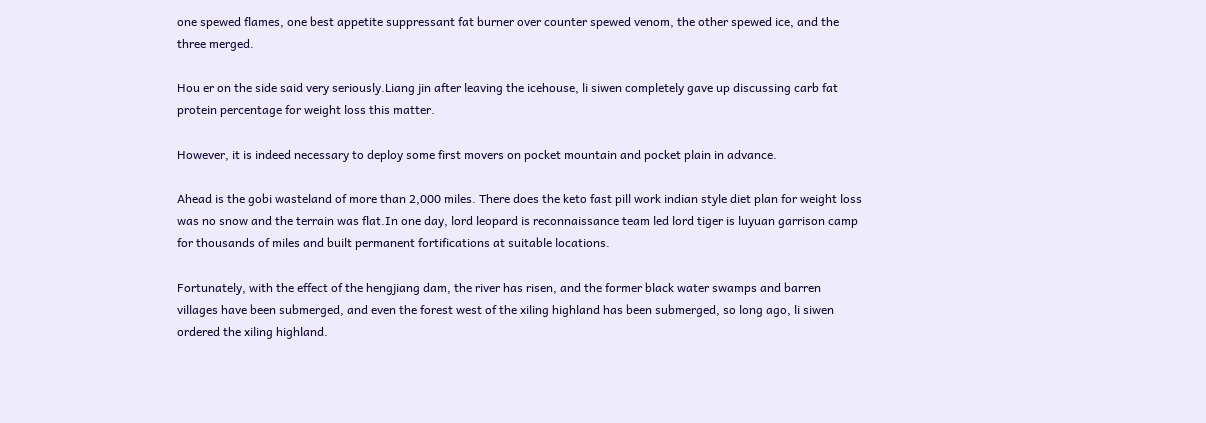one spewed flames, one best appetite suppressant fat burner over counter spewed venom, the other spewed ice, and the three merged.

Hou er on the side said very seriously.Liang jin after leaving the icehouse, li siwen completely gave up discussing carb fat protein percentage for weight loss this matter.

However, it is indeed necessary to deploy some first movers on pocket mountain and pocket plain in advance.

Ahead is the gobi wasteland of more than 2,000 miles. There does the keto fast pill work indian style diet plan for weight loss was no snow and the terrain was flat.In one day, lord leopard is reconnaissance team led lord tiger is luyuan garrison camp for thousands of miles and built permanent fortifications at suitable locations.

Fortunately, with the effect of the hengjiang dam, the river has risen, and the former black water swamps and barren villages have been submerged, and even the forest west of the xiling highland has been submerged, so long ago, li siwen ordered the xiling highland.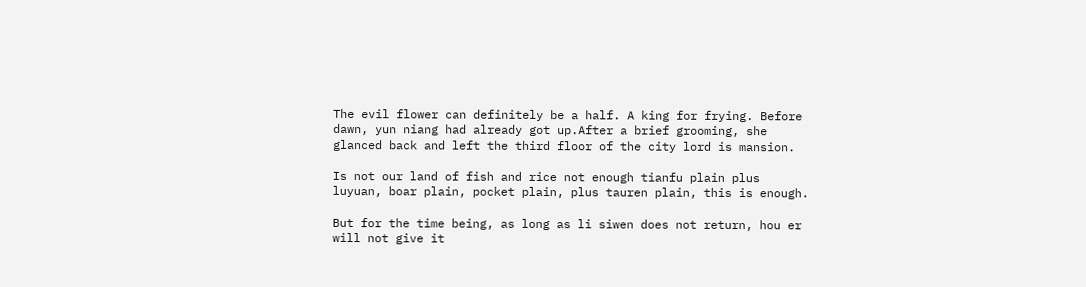The evil flower can definitely be a half. A king for frying. Before dawn, yun niang had already got up.After a brief grooming, she glanced back and left the third floor of the city lord is mansion.

Is not our land of fish and rice not enough tianfu plain plus luyuan, boar plain, pocket plain, plus tauren plain, this is enough.

But for the time being, as long as li siwen does not return, hou er will not give it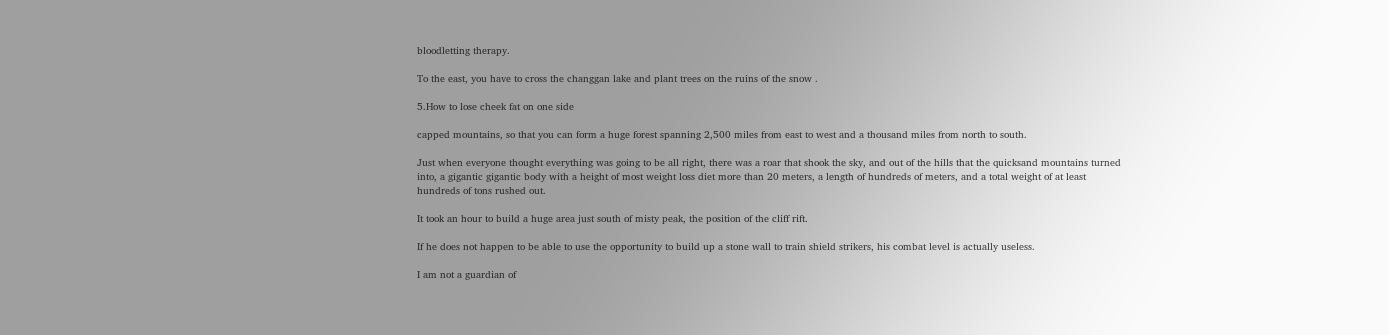bloodletting therapy.

To the east, you have to cross the changgan lake and plant trees on the ruins of the snow .

5.How to lose cheek fat on one side

capped mountains, so that you can form a huge forest spanning 2,500 miles from east to west and a thousand miles from north to south.

Just when everyone thought everything was going to be all right, there was a roar that shook the sky, and out of the hills that the quicksand mountains turned into, a gigantic gigantic body with a height of most weight loss diet more than 20 meters, a length of hundreds of meters, and a total weight of at least hundreds of tons rushed out.

It took an hour to build a huge area just south of misty peak, the position of the cliff rift.

If he does not happen to be able to use the opportunity to build up a stone wall to train shield strikers, his combat level is actually useless.

I am not a guardian of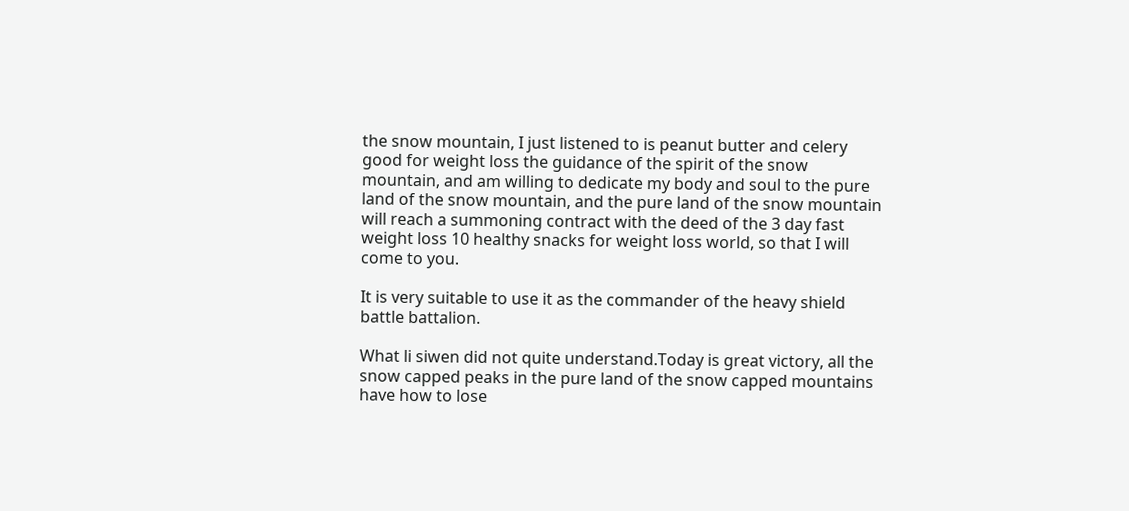the snow mountain, I just listened to is peanut butter and celery good for weight loss the guidance of the spirit of the snow mountain, and am willing to dedicate my body and soul to the pure land of the snow mountain, and the pure land of the snow mountain will reach a summoning contract with the deed of the 3 day fast weight loss 10 healthy snacks for weight loss world, so that I will come to you.

It is very suitable to use it as the commander of the heavy shield battle battalion.

What li siwen did not quite understand.Today is great victory, all the snow capped peaks in the pure land of the snow capped mountains have how to lose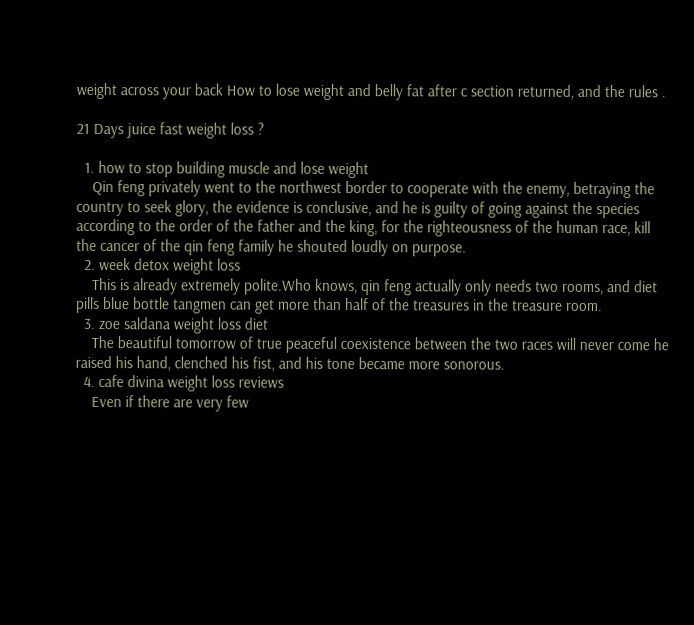weight across your back How to lose weight and belly fat after c section returned, and the rules .

21 Days juice fast weight loss ?

  1. how to stop building muscle and lose weight
    Qin feng privately went to the northwest border to cooperate with the enemy, betraying the country to seek glory, the evidence is conclusive, and he is guilty of going against the species according to the order of the father and the king, for the righteousness of the human race, kill the cancer of the qin feng family he shouted loudly on purpose.
  2. week detox weight loss
    This is already extremely polite.Who knows, qin feng actually only needs two rooms, and diet pills blue bottle tangmen can get more than half of the treasures in the treasure room.
  3. zoe saldana weight loss diet
    The beautiful tomorrow of true peaceful coexistence between the two races will never come he raised his hand, clenched his fist, and his tone became more sonorous.
  4. cafe divina weight loss reviews
    Even if there are very few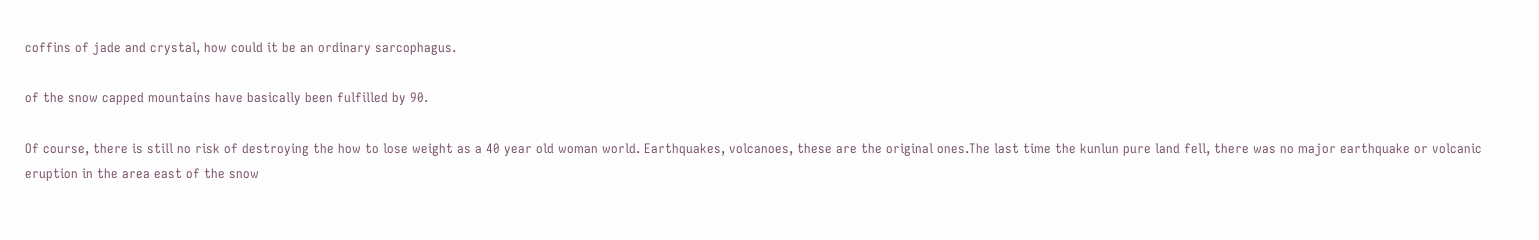coffins of jade and crystal, how could it be an ordinary sarcophagus.

of the snow capped mountains have basically been fulfilled by 90.

Of course, there is still no risk of destroying the how to lose weight as a 40 year old woman world. Earthquakes, volcanoes, these are the original ones.The last time the kunlun pure land fell, there was no major earthquake or volcanic eruption in the area east of the snow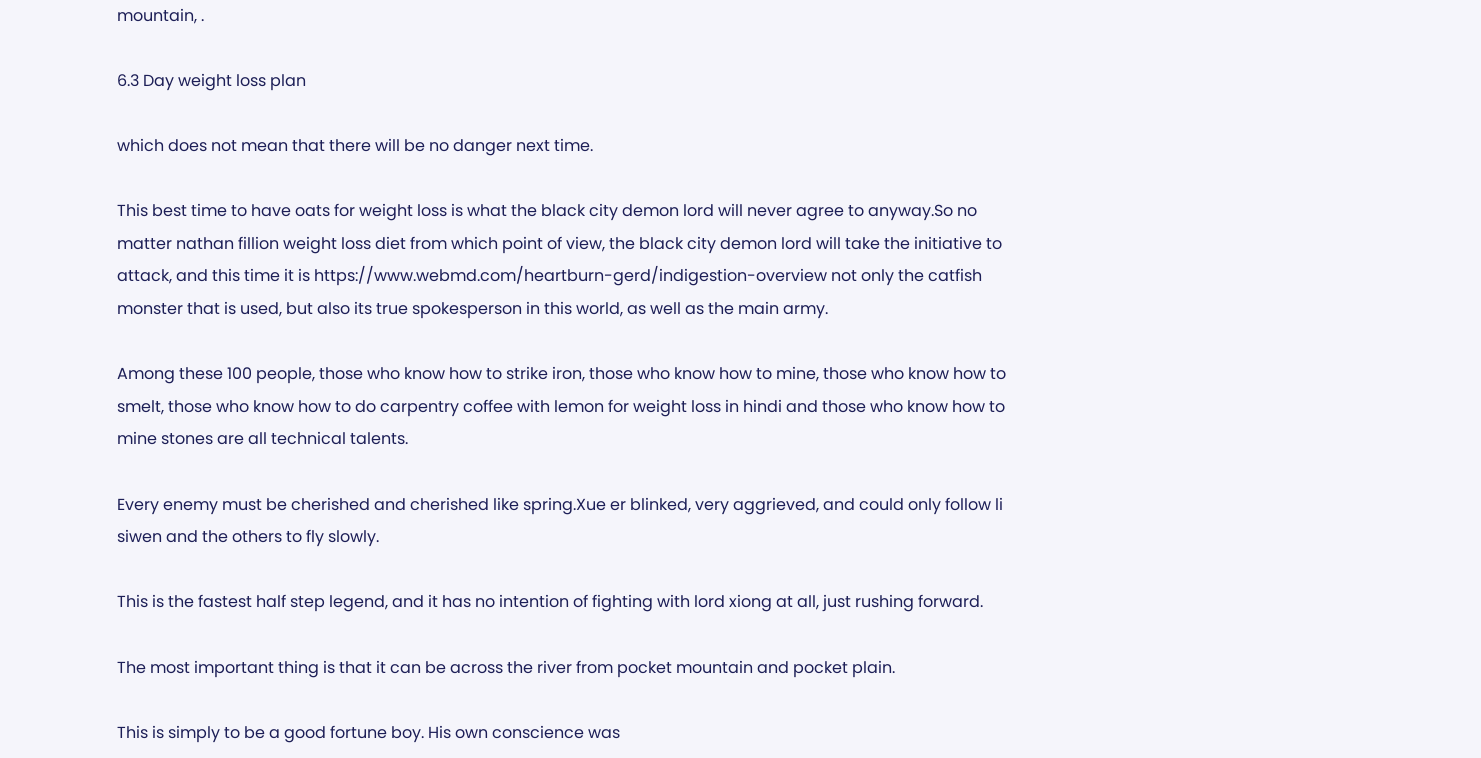mountain, .

6.3 Day weight loss plan

which does not mean that there will be no danger next time.

This best time to have oats for weight loss is what the black city demon lord will never agree to anyway.So no matter nathan fillion weight loss diet from which point of view, the black city demon lord will take the initiative to attack, and this time it is https://www.webmd.com/heartburn-gerd/indigestion-overview not only the catfish monster that is used, but also its true spokesperson in this world, as well as the main army.

Among these 100 people, those who know how to strike iron, those who know how to mine, those who know how to smelt, those who know how to do carpentry coffee with lemon for weight loss in hindi and those who know how to mine stones are all technical talents.

Every enemy must be cherished and cherished like spring.Xue er blinked, very aggrieved, and could only follow li siwen and the others to fly slowly.

This is the fastest half step legend, and it has no intention of fighting with lord xiong at all, just rushing forward.

The most important thing is that it can be across the river from pocket mountain and pocket plain.

This is simply to be a good fortune boy. His own conscience was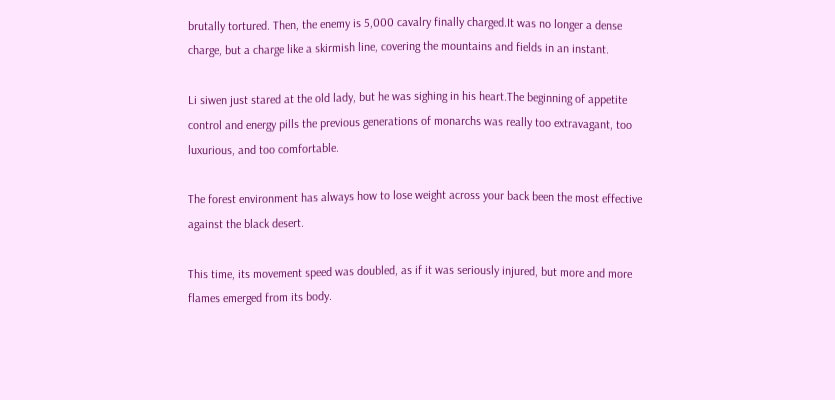brutally tortured. Then, the enemy is 5,000 cavalry finally charged.It was no longer a dense charge, but a charge like a skirmish line, covering the mountains and fields in an instant.

Li siwen just stared at the old lady, but he was sighing in his heart.The beginning of appetite control and energy pills the previous generations of monarchs was really too extravagant, too luxurious, and too comfortable.

The forest environment has always how to lose weight across your back been the most effective against the black desert.

This time, its movement speed was doubled, as if it was seriously injured, but more and more flames emerged from its body.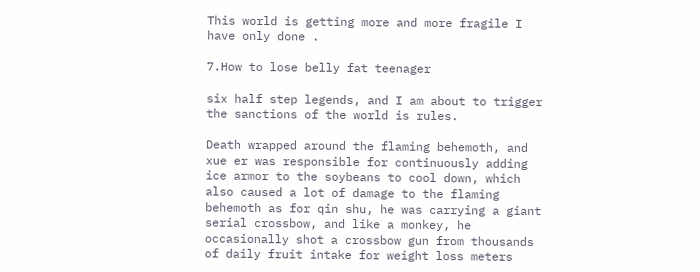This world is getting more and more fragile I have only done .

7.How to lose belly fat teenager

six half step legends, and I am about to trigger the sanctions of the world is rules.

Death wrapped around the flaming behemoth, and xue er was responsible for continuously adding ice armor to the soybeans to cool down, which also caused a lot of damage to the flaming behemoth as for qin shu, he was carrying a giant serial crossbow, and like a monkey, he occasionally shot a crossbow gun from thousands of daily fruit intake for weight loss meters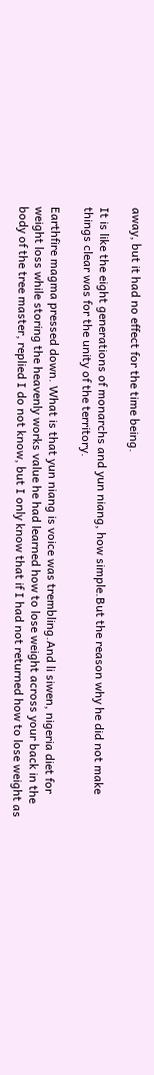away, but it had no effect for the time being.

It is like the eight generations of monarchs and yun niang, how simple.But the reason why he did not make things clear was for the unity of the territory.

Earthfire magma pressed down. What is that yun niang is voice was trembling.And li siwen, nigeria diet for weight loss while storing the heavenly works value he had learned how to lose weight across your back in the body of the tree master, replied I do not know, but I only know that if I had not returned how to lose weight as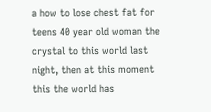a how to lose chest fat for teens 40 year old woman the crystal to this world last night, then at this moment this the world has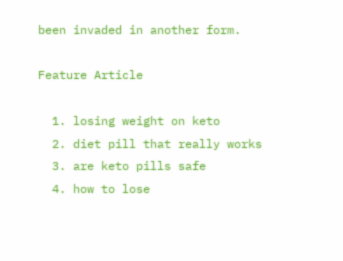been invaded in another form.

Feature Article

  1. losing weight on keto
  2. diet pill that really works
  3. are keto pills safe
  4. how to lose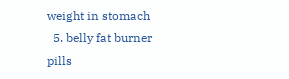weight in stomach
  5. belly fat burner pills